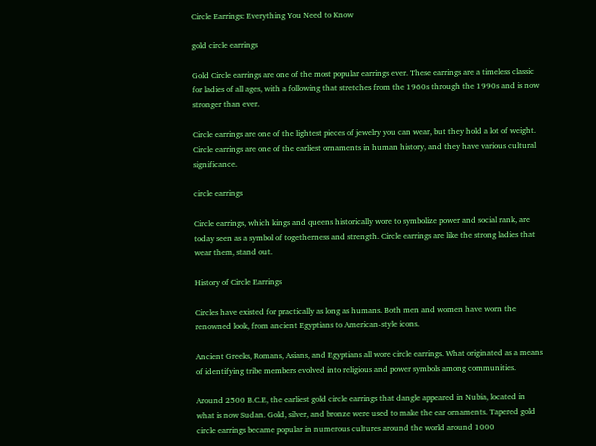Circle Earrings: Everything You Need to Know

gold circle earrings

Gold Circle earrings are one of the most popular earrings ever. These earrings are a timeless classic for ladies of all ages, with a following that stretches from the 1960s through the 1990s and is now stronger than ever.

Circle earrings are one of the lightest pieces of jewelry you can wear, but they hold a lot of weight. Circle earrings are one of the earliest ornaments in human history, and they have various cultural significance.

circle earrings

Circle earrings, which kings and queens historically wore to symbolize power and social rank, are today seen as a symbol of togetherness and strength. Circle earrings are like the strong ladies that wear them, stand out.

History of Circle Earrings

Circles have existed for practically as long as humans. Both men and women have worn the renowned look, from ancient Egyptians to American-style icons.

Ancient Greeks, Romans, Asians, and Egyptians all wore circle earrings. What originated as a means of identifying tribe members evolved into religious and power symbols among communities.

Around 2500 B.C.E, the earliest gold circle earrings that dangle appeared in Nubia, located in what is now Sudan. Gold, silver, and bronze were used to make the ear ornaments. Tapered gold circle earrings became popular in numerous cultures around the world around 1000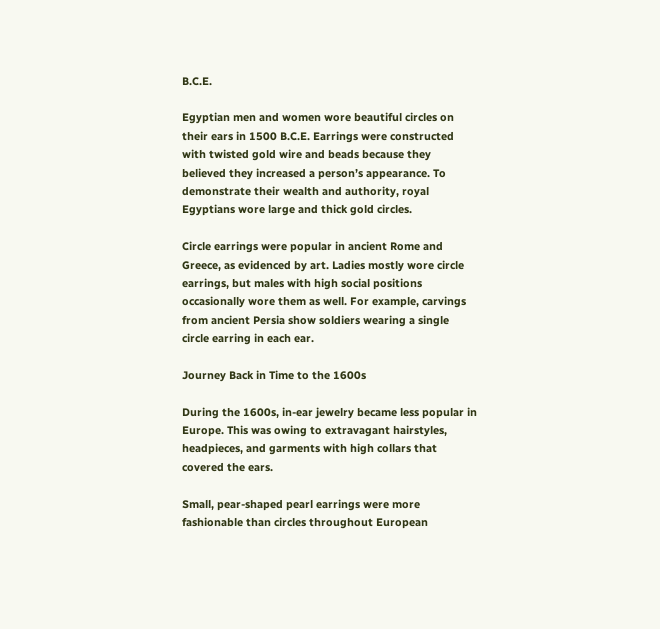B.C.E.

Egyptian men and women wore beautiful circles on their ears in 1500 B.C.E. Earrings were constructed with twisted gold wire and beads because they believed they increased a person’s appearance. To demonstrate their wealth and authority, royal Egyptians wore large and thick gold circles.

Circle earrings were popular in ancient Rome and Greece, as evidenced by art. Ladies mostly wore circle earrings, but males with high social positions occasionally wore them as well. For example, carvings from ancient Persia show soldiers wearing a single circle earring in each ear.

Journey Back in Time to the 1600s

During the 1600s, in-ear jewelry became less popular in Europe. This was owing to extravagant hairstyles, headpieces, and garments with high collars that covered the ears.

Small, pear-shaped pearl earrings were more fashionable than circles throughout European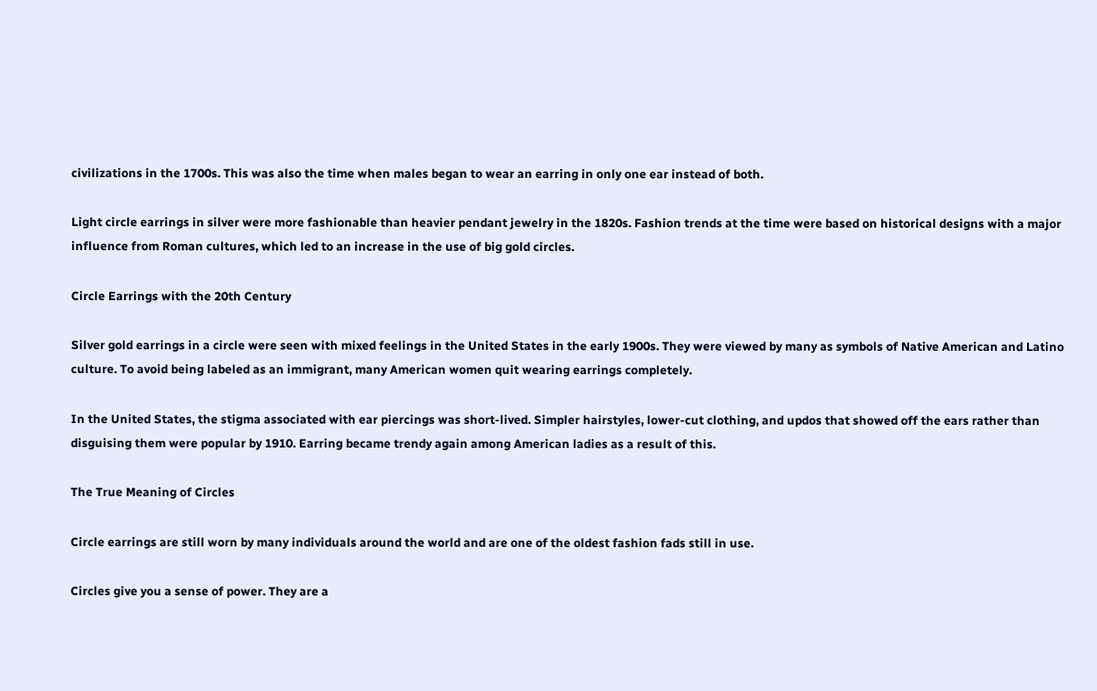civilizations in the 1700s. This was also the time when males began to wear an earring in only one ear instead of both.

Light circle earrings in silver were more fashionable than heavier pendant jewelry in the 1820s. Fashion trends at the time were based on historical designs with a major influence from Roman cultures, which led to an increase in the use of big gold circles.

Circle Earrings with the 20th Century

Silver gold earrings in a circle were seen with mixed feelings in the United States in the early 1900s. They were viewed by many as symbols of Native American and Latino culture. To avoid being labeled as an immigrant, many American women quit wearing earrings completely.

In the United States, the stigma associated with ear piercings was short-lived. Simpler hairstyles, lower-cut clothing, and updos that showed off the ears rather than disguising them were popular by 1910. Earring became trendy again among American ladies as a result of this.

The True Meaning of Circles

Circle earrings are still worn by many individuals around the world and are one of the oldest fashion fads still in use.

Circles give you a sense of power. They are a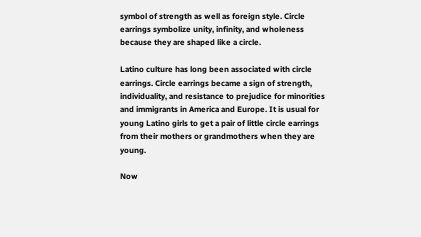symbol of strength as well as foreign style. Circle earrings symbolize unity, infinity, and wholeness because they are shaped like a circle.

Latino culture has long been associated with circle earrings. Circle earrings became a sign of strength, individuality, and resistance to prejudice for minorities and immigrants in America and Europe. It is usual for young Latino girls to get a pair of little circle earrings from their mothers or grandmothers when they are young.

Now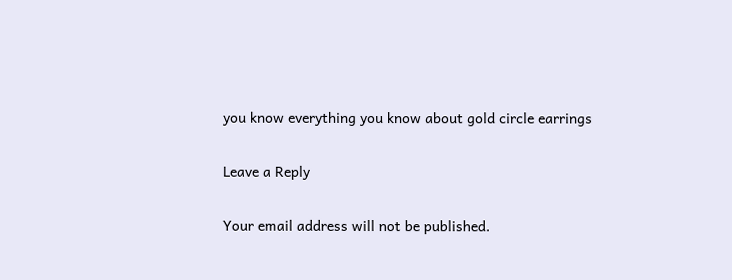you know everything you know about gold circle earrings

Leave a Reply

Your email address will not be published.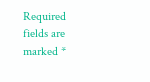Required fields are marked *